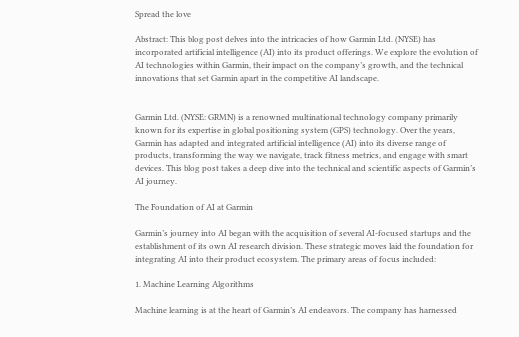Spread the love

Abstract: This blog post delves into the intricacies of how Garmin Ltd. (NYSE) has incorporated artificial intelligence (AI) into its product offerings. We explore the evolution of AI technologies within Garmin, their impact on the company’s growth, and the technical innovations that set Garmin apart in the competitive AI landscape.


Garmin Ltd. (NYSE: GRMN) is a renowned multinational technology company primarily known for its expertise in global positioning system (GPS) technology. Over the years, Garmin has adapted and integrated artificial intelligence (AI) into its diverse range of products, transforming the way we navigate, track fitness metrics, and engage with smart devices. This blog post takes a deep dive into the technical and scientific aspects of Garmin’s AI journey.

The Foundation of AI at Garmin

Garmin’s journey into AI began with the acquisition of several AI-focused startups and the establishment of its own AI research division. These strategic moves laid the foundation for integrating AI into their product ecosystem. The primary areas of focus included:

1. Machine Learning Algorithms

Machine learning is at the heart of Garmin’s AI endeavors. The company has harnessed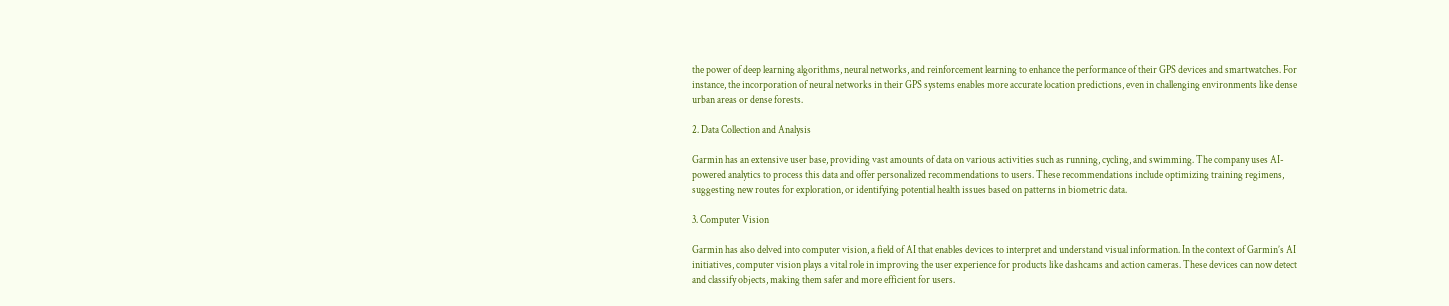the power of deep learning algorithms, neural networks, and reinforcement learning to enhance the performance of their GPS devices and smartwatches. For instance, the incorporation of neural networks in their GPS systems enables more accurate location predictions, even in challenging environments like dense urban areas or dense forests.

2. Data Collection and Analysis

Garmin has an extensive user base, providing vast amounts of data on various activities such as running, cycling, and swimming. The company uses AI-powered analytics to process this data and offer personalized recommendations to users. These recommendations include optimizing training regimens, suggesting new routes for exploration, or identifying potential health issues based on patterns in biometric data.

3. Computer Vision

Garmin has also delved into computer vision, a field of AI that enables devices to interpret and understand visual information. In the context of Garmin’s AI initiatives, computer vision plays a vital role in improving the user experience for products like dashcams and action cameras. These devices can now detect and classify objects, making them safer and more efficient for users.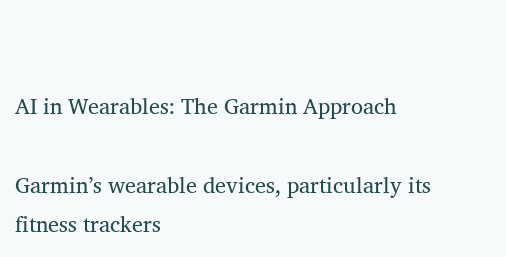AI in Wearables: The Garmin Approach

Garmin’s wearable devices, particularly its fitness trackers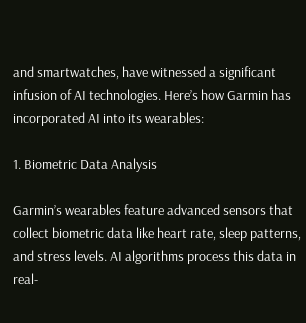and smartwatches, have witnessed a significant infusion of AI technologies. Here’s how Garmin has incorporated AI into its wearables:

1. Biometric Data Analysis

Garmin’s wearables feature advanced sensors that collect biometric data like heart rate, sleep patterns, and stress levels. AI algorithms process this data in real-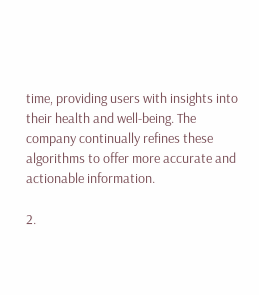time, providing users with insights into their health and well-being. The company continually refines these algorithms to offer more accurate and actionable information.

2.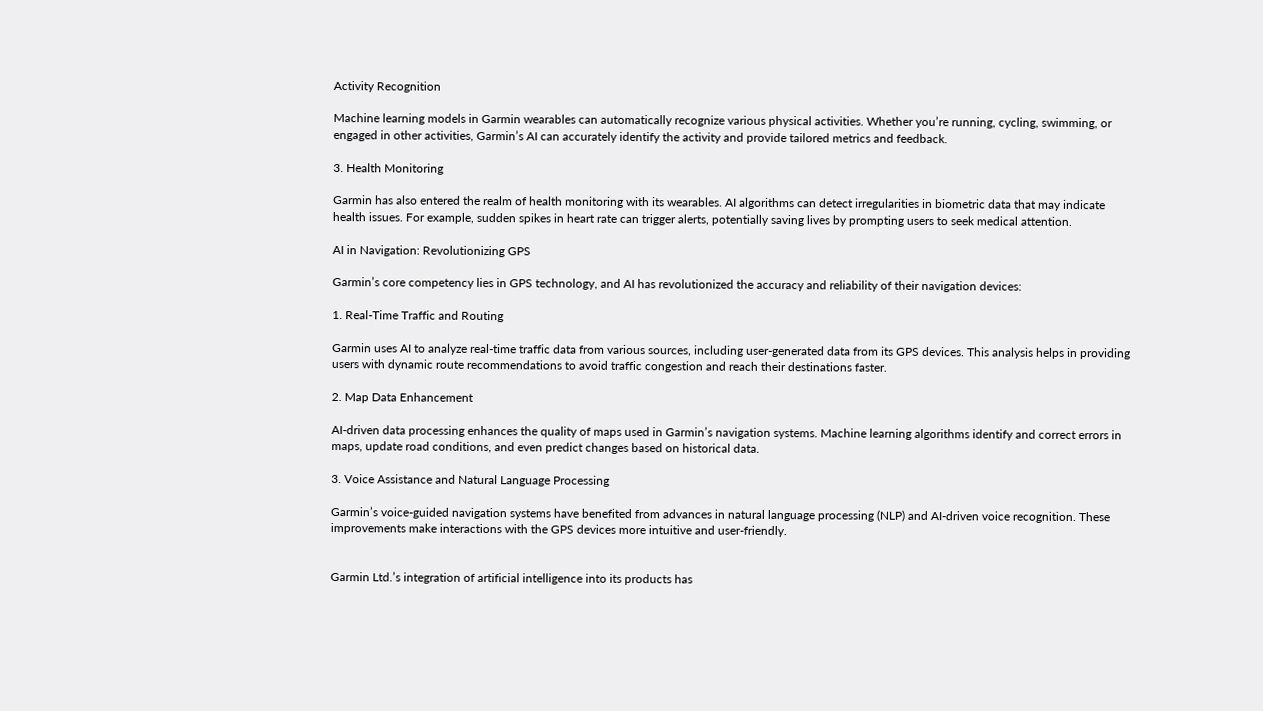Activity Recognition

Machine learning models in Garmin wearables can automatically recognize various physical activities. Whether you’re running, cycling, swimming, or engaged in other activities, Garmin’s AI can accurately identify the activity and provide tailored metrics and feedback.

3. Health Monitoring

Garmin has also entered the realm of health monitoring with its wearables. AI algorithms can detect irregularities in biometric data that may indicate health issues. For example, sudden spikes in heart rate can trigger alerts, potentially saving lives by prompting users to seek medical attention.

AI in Navigation: Revolutionizing GPS

Garmin’s core competency lies in GPS technology, and AI has revolutionized the accuracy and reliability of their navigation devices:

1. Real-Time Traffic and Routing

Garmin uses AI to analyze real-time traffic data from various sources, including user-generated data from its GPS devices. This analysis helps in providing users with dynamic route recommendations to avoid traffic congestion and reach their destinations faster.

2. Map Data Enhancement

AI-driven data processing enhances the quality of maps used in Garmin’s navigation systems. Machine learning algorithms identify and correct errors in maps, update road conditions, and even predict changes based on historical data.

3. Voice Assistance and Natural Language Processing

Garmin’s voice-guided navigation systems have benefited from advances in natural language processing (NLP) and AI-driven voice recognition. These improvements make interactions with the GPS devices more intuitive and user-friendly.


Garmin Ltd.’s integration of artificial intelligence into its products has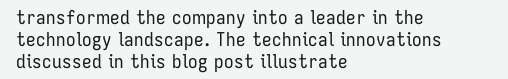transformed the company into a leader in the technology landscape. The technical innovations discussed in this blog post illustrate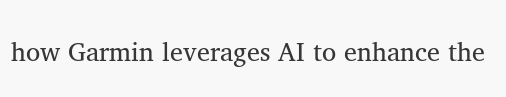how Garmin leverages AI to enhance the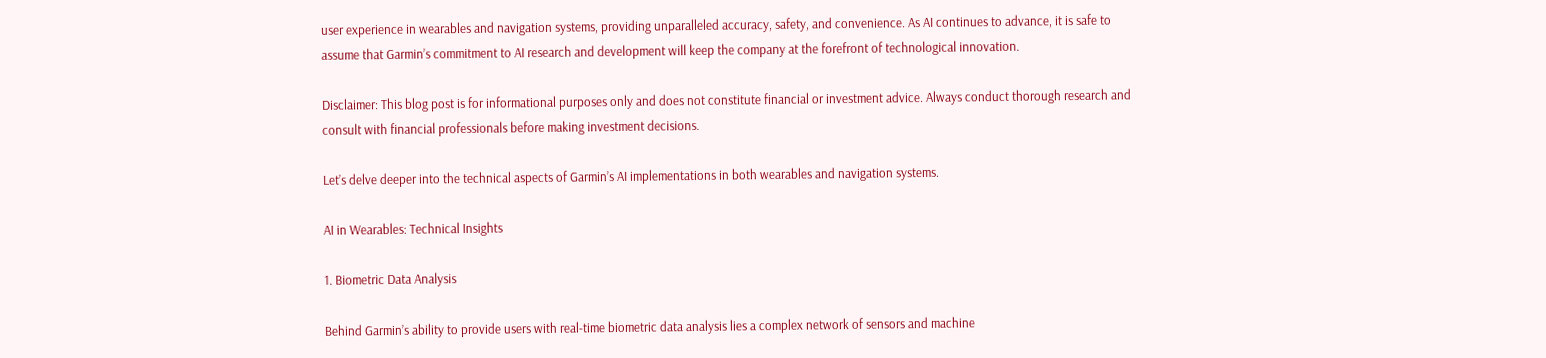user experience in wearables and navigation systems, providing unparalleled accuracy, safety, and convenience. As AI continues to advance, it is safe to assume that Garmin’s commitment to AI research and development will keep the company at the forefront of technological innovation.

Disclaimer: This blog post is for informational purposes only and does not constitute financial or investment advice. Always conduct thorough research and consult with financial professionals before making investment decisions.

Let’s delve deeper into the technical aspects of Garmin’s AI implementations in both wearables and navigation systems.

AI in Wearables: Technical Insights

1. Biometric Data Analysis

Behind Garmin’s ability to provide users with real-time biometric data analysis lies a complex network of sensors and machine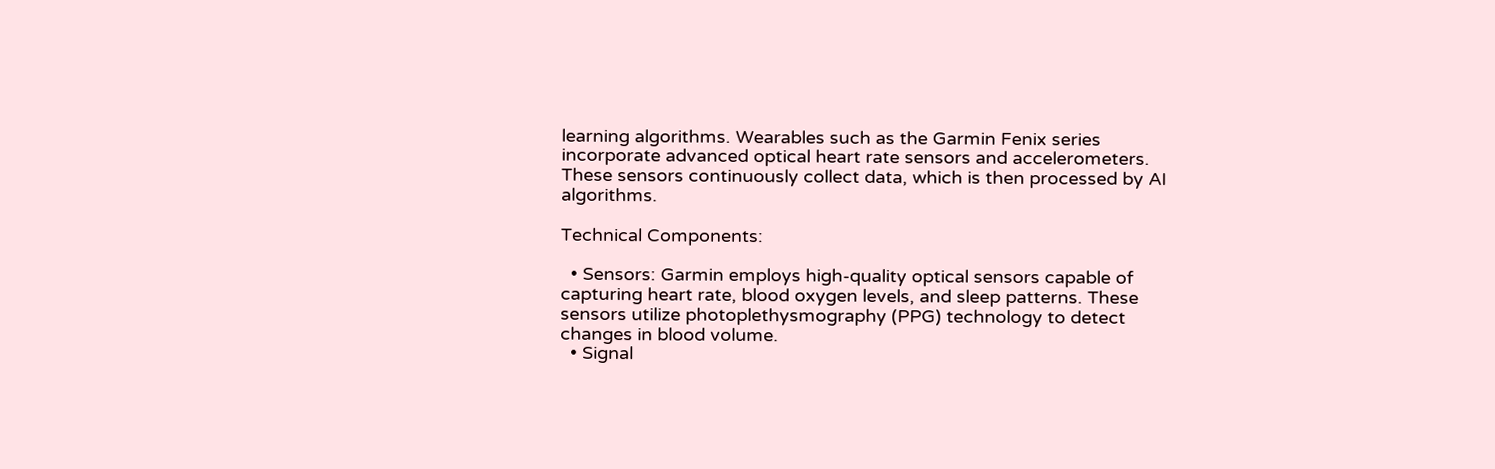learning algorithms. Wearables such as the Garmin Fenix series incorporate advanced optical heart rate sensors and accelerometers. These sensors continuously collect data, which is then processed by AI algorithms.

Technical Components:

  • Sensors: Garmin employs high-quality optical sensors capable of capturing heart rate, blood oxygen levels, and sleep patterns. These sensors utilize photoplethysmography (PPG) technology to detect changes in blood volume.
  • Signal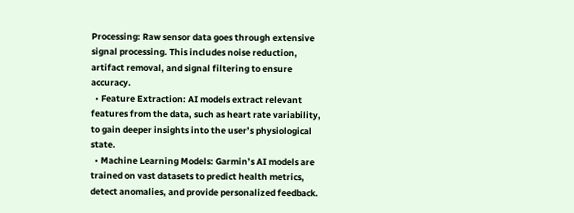Processing: Raw sensor data goes through extensive signal processing. This includes noise reduction, artifact removal, and signal filtering to ensure accuracy.
  • Feature Extraction: AI models extract relevant features from the data, such as heart rate variability, to gain deeper insights into the user’s physiological state.
  • Machine Learning Models: Garmin’s AI models are trained on vast datasets to predict health metrics, detect anomalies, and provide personalized feedback.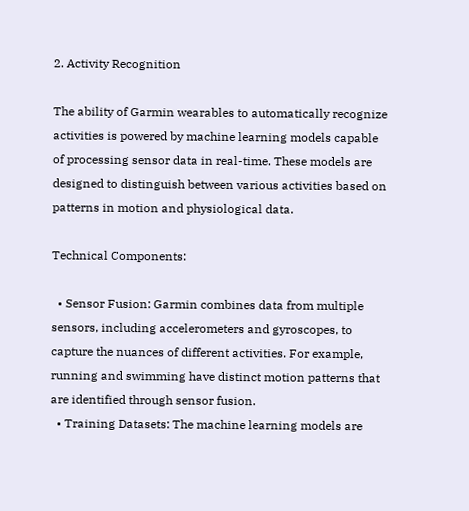2. Activity Recognition

The ability of Garmin wearables to automatically recognize activities is powered by machine learning models capable of processing sensor data in real-time. These models are designed to distinguish between various activities based on patterns in motion and physiological data.

Technical Components:

  • Sensor Fusion: Garmin combines data from multiple sensors, including accelerometers and gyroscopes, to capture the nuances of different activities. For example, running and swimming have distinct motion patterns that are identified through sensor fusion.
  • Training Datasets: The machine learning models are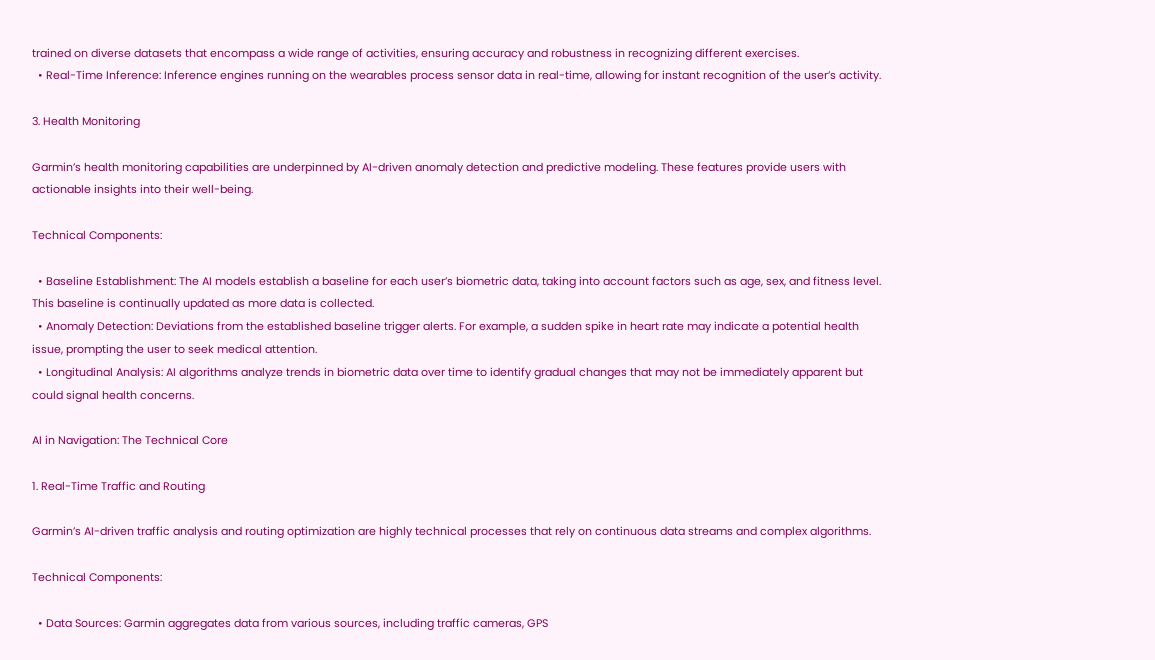trained on diverse datasets that encompass a wide range of activities, ensuring accuracy and robustness in recognizing different exercises.
  • Real-Time Inference: Inference engines running on the wearables process sensor data in real-time, allowing for instant recognition of the user’s activity.

3. Health Monitoring

Garmin’s health monitoring capabilities are underpinned by AI-driven anomaly detection and predictive modeling. These features provide users with actionable insights into their well-being.

Technical Components:

  • Baseline Establishment: The AI models establish a baseline for each user’s biometric data, taking into account factors such as age, sex, and fitness level. This baseline is continually updated as more data is collected.
  • Anomaly Detection: Deviations from the established baseline trigger alerts. For example, a sudden spike in heart rate may indicate a potential health issue, prompting the user to seek medical attention.
  • Longitudinal Analysis: AI algorithms analyze trends in biometric data over time to identify gradual changes that may not be immediately apparent but could signal health concerns.

AI in Navigation: The Technical Core

1. Real-Time Traffic and Routing

Garmin’s AI-driven traffic analysis and routing optimization are highly technical processes that rely on continuous data streams and complex algorithms.

Technical Components:

  • Data Sources: Garmin aggregates data from various sources, including traffic cameras, GPS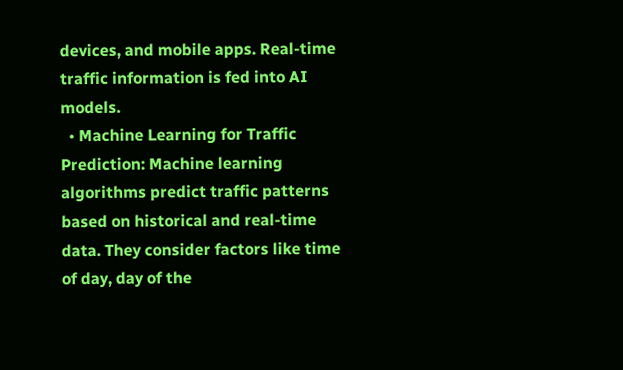devices, and mobile apps. Real-time traffic information is fed into AI models.
  • Machine Learning for Traffic Prediction: Machine learning algorithms predict traffic patterns based on historical and real-time data. They consider factors like time of day, day of the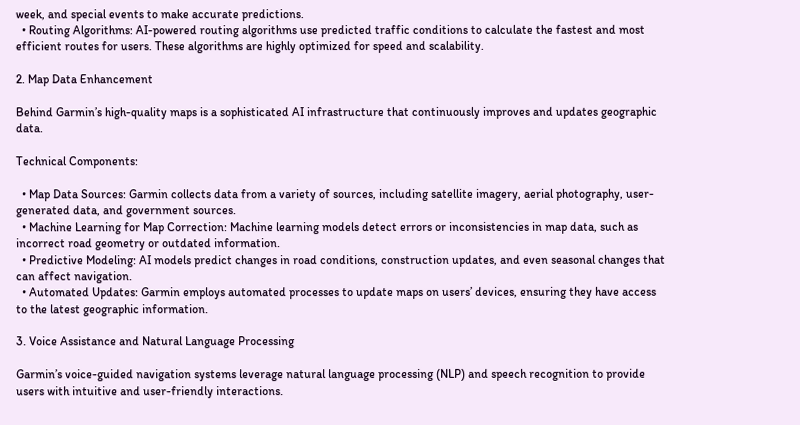week, and special events to make accurate predictions.
  • Routing Algorithms: AI-powered routing algorithms use predicted traffic conditions to calculate the fastest and most efficient routes for users. These algorithms are highly optimized for speed and scalability.

2. Map Data Enhancement

Behind Garmin’s high-quality maps is a sophisticated AI infrastructure that continuously improves and updates geographic data.

Technical Components:

  • Map Data Sources: Garmin collects data from a variety of sources, including satellite imagery, aerial photography, user-generated data, and government sources.
  • Machine Learning for Map Correction: Machine learning models detect errors or inconsistencies in map data, such as incorrect road geometry or outdated information.
  • Predictive Modeling: AI models predict changes in road conditions, construction updates, and even seasonal changes that can affect navigation.
  • Automated Updates: Garmin employs automated processes to update maps on users’ devices, ensuring they have access to the latest geographic information.

3. Voice Assistance and Natural Language Processing

Garmin’s voice-guided navigation systems leverage natural language processing (NLP) and speech recognition to provide users with intuitive and user-friendly interactions.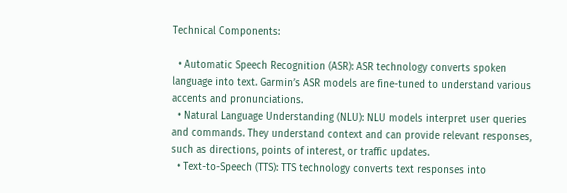Technical Components:

  • Automatic Speech Recognition (ASR): ASR technology converts spoken language into text. Garmin’s ASR models are fine-tuned to understand various accents and pronunciations.
  • Natural Language Understanding (NLU): NLU models interpret user queries and commands. They understand context and can provide relevant responses, such as directions, points of interest, or traffic updates.
  • Text-to-Speech (TTS): TTS technology converts text responses into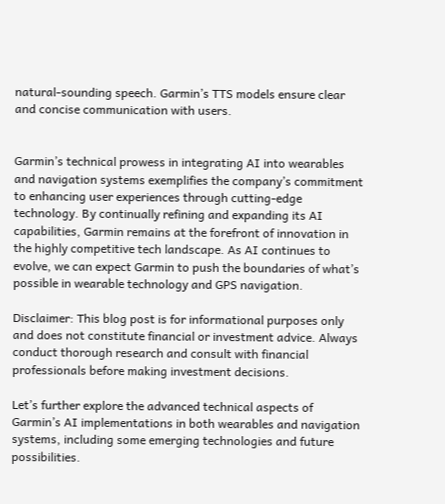natural-sounding speech. Garmin’s TTS models ensure clear and concise communication with users.


Garmin’s technical prowess in integrating AI into wearables and navigation systems exemplifies the company’s commitment to enhancing user experiences through cutting-edge technology. By continually refining and expanding its AI capabilities, Garmin remains at the forefront of innovation in the highly competitive tech landscape. As AI continues to evolve, we can expect Garmin to push the boundaries of what’s possible in wearable technology and GPS navigation.

Disclaimer: This blog post is for informational purposes only and does not constitute financial or investment advice. Always conduct thorough research and consult with financial professionals before making investment decisions.

Let’s further explore the advanced technical aspects of Garmin’s AI implementations in both wearables and navigation systems, including some emerging technologies and future possibilities.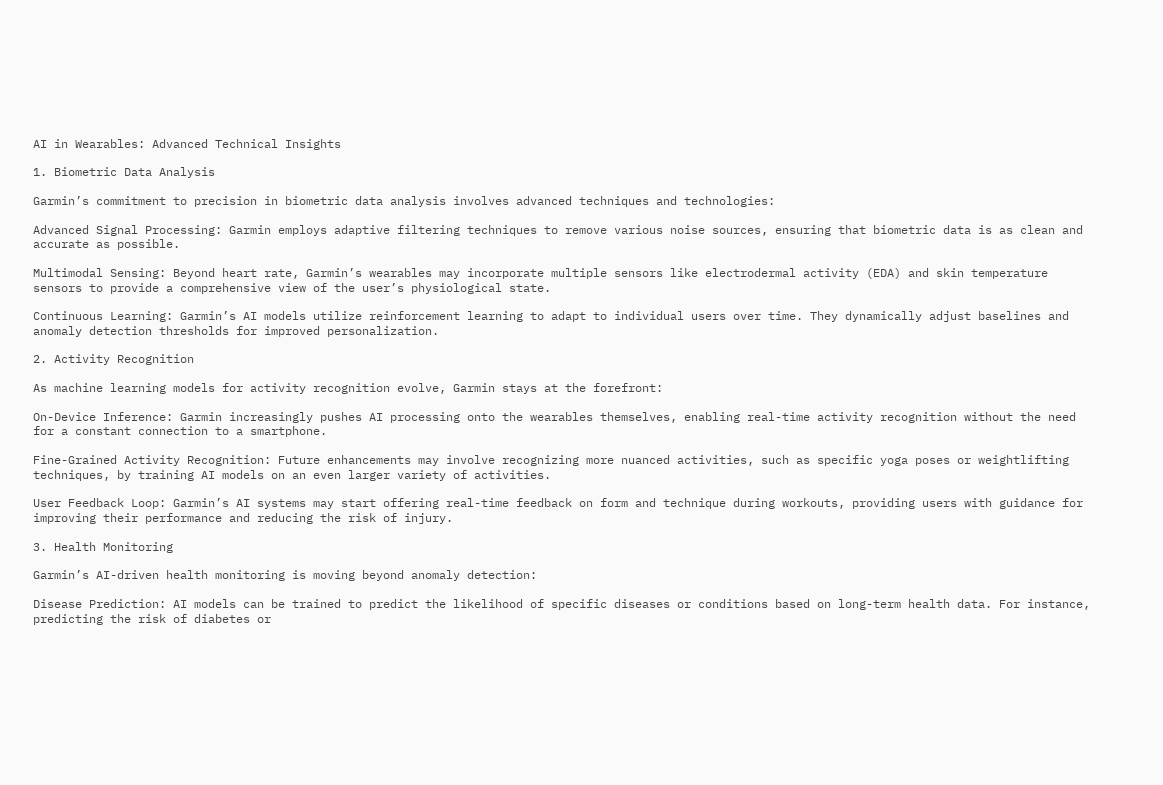AI in Wearables: Advanced Technical Insights

1. Biometric Data Analysis

Garmin’s commitment to precision in biometric data analysis involves advanced techniques and technologies:

Advanced Signal Processing: Garmin employs adaptive filtering techniques to remove various noise sources, ensuring that biometric data is as clean and accurate as possible.

Multimodal Sensing: Beyond heart rate, Garmin’s wearables may incorporate multiple sensors like electrodermal activity (EDA) and skin temperature sensors to provide a comprehensive view of the user’s physiological state.

Continuous Learning: Garmin’s AI models utilize reinforcement learning to adapt to individual users over time. They dynamically adjust baselines and anomaly detection thresholds for improved personalization.

2. Activity Recognition

As machine learning models for activity recognition evolve, Garmin stays at the forefront:

On-Device Inference: Garmin increasingly pushes AI processing onto the wearables themselves, enabling real-time activity recognition without the need for a constant connection to a smartphone.

Fine-Grained Activity Recognition: Future enhancements may involve recognizing more nuanced activities, such as specific yoga poses or weightlifting techniques, by training AI models on an even larger variety of activities.

User Feedback Loop: Garmin’s AI systems may start offering real-time feedback on form and technique during workouts, providing users with guidance for improving their performance and reducing the risk of injury.

3. Health Monitoring

Garmin’s AI-driven health monitoring is moving beyond anomaly detection:

Disease Prediction: AI models can be trained to predict the likelihood of specific diseases or conditions based on long-term health data. For instance, predicting the risk of diabetes or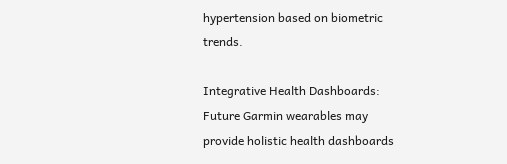hypertension based on biometric trends.

Integrative Health Dashboards: Future Garmin wearables may provide holistic health dashboards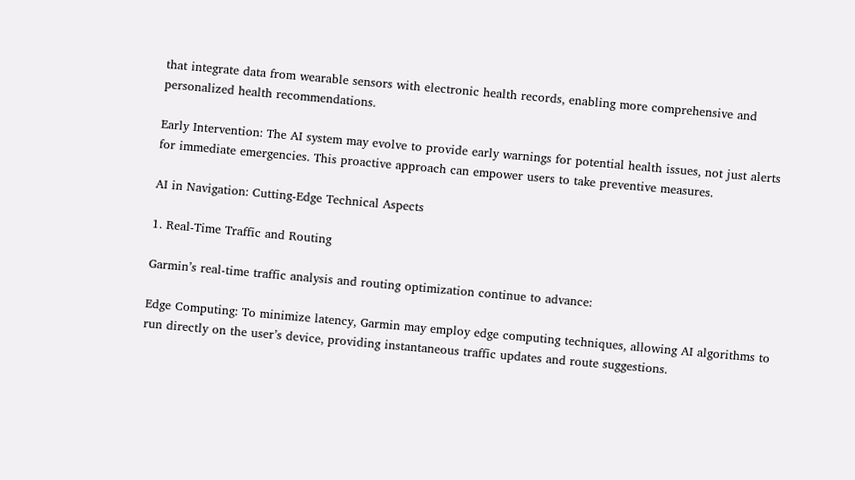that integrate data from wearable sensors with electronic health records, enabling more comprehensive and personalized health recommendations.

Early Intervention: The AI system may evolve to provide early warnings for potential health issues, not just alerts for immediate emergencies. This proactive approach can empower users to take preventive measures.

AI in Navigation: Cutting-Edge Technical Aspects

1. Real-Time Traffic and Routing

Garmin’s real-time traffic analysis and routing optimization continue to advance:

Edge Computing: To minimize latency, Garmin may employ edge computing techniques, allowing AI algorithms to run directly on the user’s device, providing instantaneous traffic updates and route suggestions.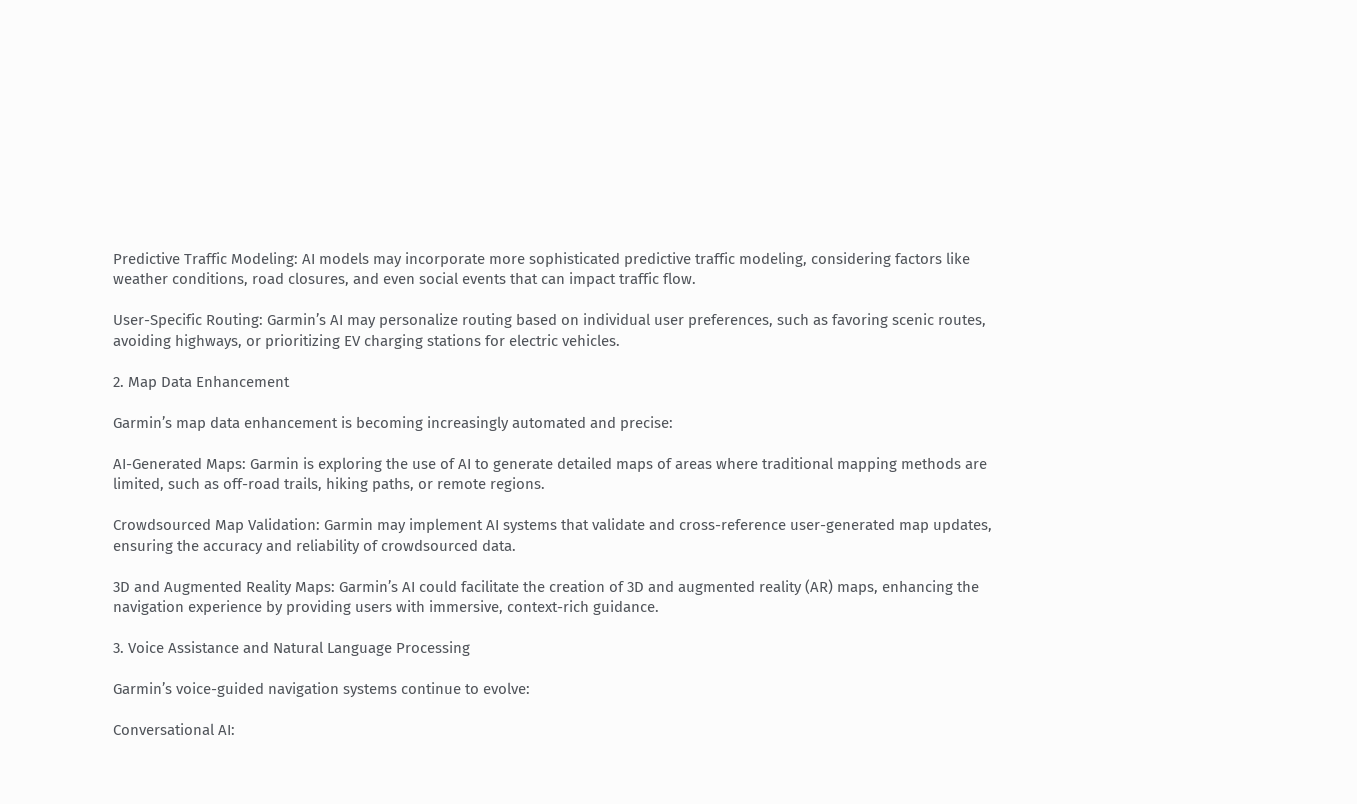Predictive Traffic Modeling: AI models may incorporate more sophisticated predictive traffic modeling, considering factors like weather conditions, road closures, and even social events that can impact traffic flow.

User-Specific Routing: Garmin’s AI may personalize routing based on individual user preferences, such as favoring scenic routes, avoiding highways, or prioritizing EV charging stations for electric vehicles.

2. Map Data Enhancement

Garmin’s map data enhancement is becoming increasingly automated and precise:

AI-Generated Maps: Garmin is exploring the use of AI to generate detailed maps of areas where traditional mapping methods are limited, such as off-road trails, hiking paths, or remote regions.

Crowdsourced Map Validation: Garmin may implement AI systems that validate and cross-reference user-generated map updates, ensuring the accuracy and reliability of crowdsourced data.

3D and Augmented Reality Maps: Garmin’s AI could facilitate the creation of 3D and augmented reality (AR) maps, enhancing the navigation experience by providing users with immersive, context-rich guidance.

3. Voice Assistance and Natural Language Processing

Garmin’s voice-guided navigation systems continue to evolve:

Conversational AI: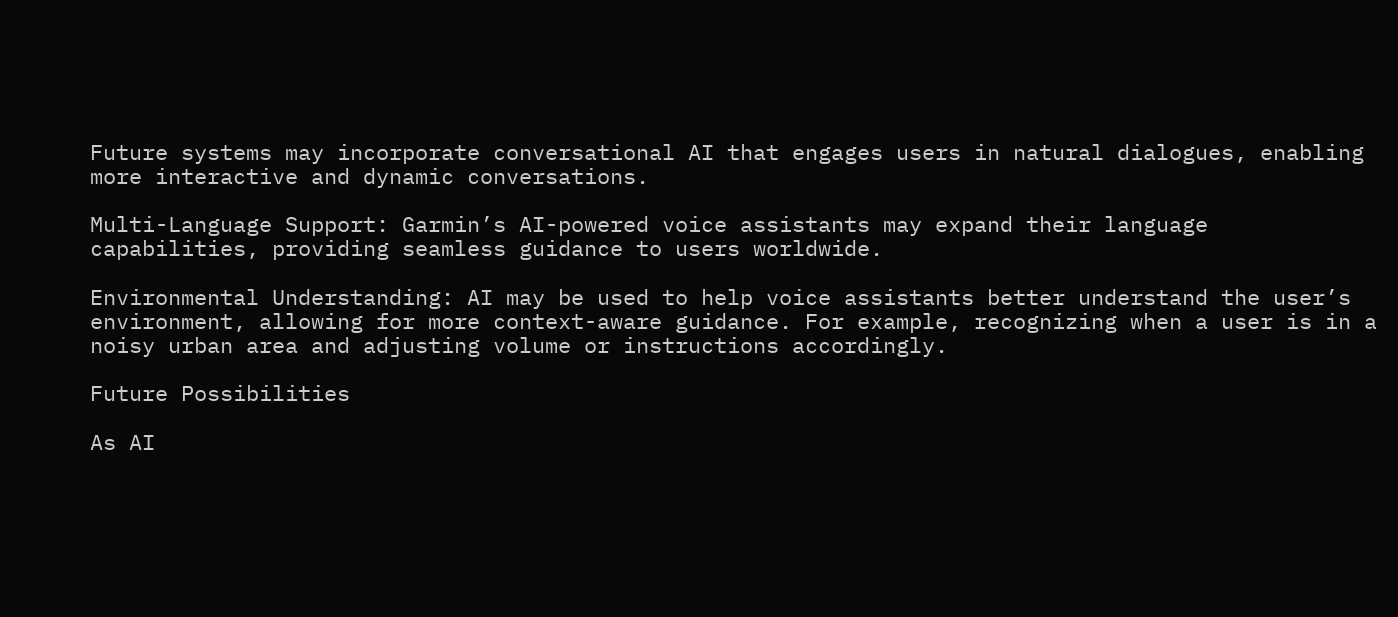Future systems may incorporate conversational AI that engages users in natural dialogues, enabling more interactive and dynamic conversations.

Multi-Language Support: Garmin’s AI-powered voice assistants may expand their language capabilities, providing seamless guidance to users worldwide.

Environmental Understanding: AI may be used to help voice assistants better understand the user’s environment, allowing for more context-aware guidance. For example, recognizing when a user is in a noisy urban area and adjusting volume or instructions accordingly.

Future Possibilities

As AI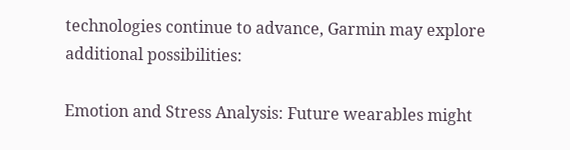technologies continue to advance, Garmin may explore additional possibilities:

Emotion and Stress Analysis: Future wearables might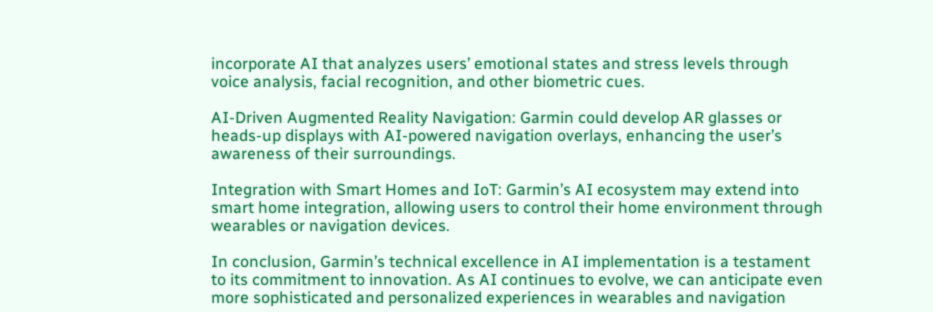incorporate AI that analyzes users’ emotional states and stress levels through voice analysis, facial recognition, and other biometric cues.

AI-Driven Augmented Reality Navigation: Garmin could develop AR glasses or heads-up displays with AI-powered navigation overlays, enhancing the user’s awareness of their surroundings.

Integration with Smart Homes and IoT: Garmin’s AI ecosystem may extend into smart home integration, allowing users to control their home environment through wearables or navigation devices.

In conclusion, Garmin’s technical excellence in AI implementation is a testament to its commitment to innovation. As AI continues to evolve, we can anticipate even more sophisticated and personalized experiences in wearables and navigation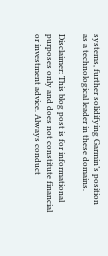systems, further solidifying Garmin’s position as a technological leader in these domains.

Disclaimer: This blog post is for informational purposes only and does not constitute financial or investment advice. Always conduct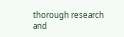thorough research and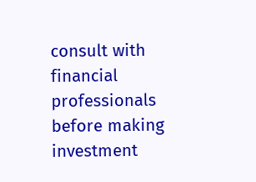consult with financial professionals before making investment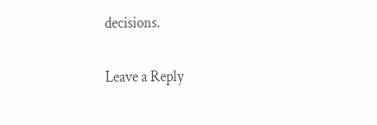decisions.

Leave a Reply